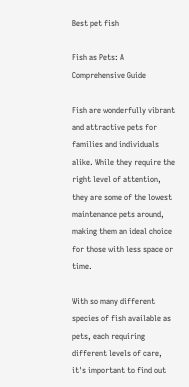Best pet fish

Fish as Pets: A Comprehensive Guide

Fish are wonderfully vibrant and attractive pets for families and individuals alike. While they require the right level of attention, they are some of the lowest maintenance pets around, making them an ideal choice for those with less space or time.

With so many different species of fish available as pets, each requiring different levels of care, it's important to find out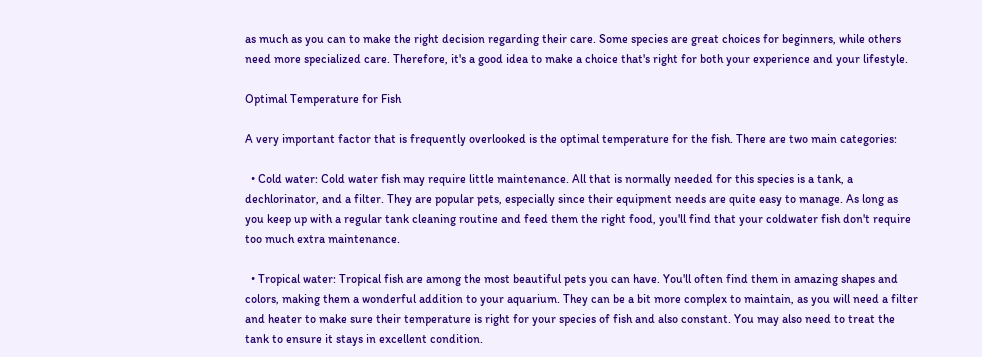as much as you can to make the right decision regarding their care. Some species are great choices for beginners, while others need more specialized care. Therefore, it's a good idea to make a choice that's right for both your experience and your lifestyle.

Optimal Temperature for Fish

A very important factor that is frequently overlooked is the optimal temperature for the fish. There are two main categories:

  • Cold water: Cold water fish may require little maintenance. All that is normally needed for this species is a tank, a dechlorinator, and a filter. They are popular pets, especially since their equipment needs are quite easy to manage. As long as you keep up with a regular tank cleaning routine and feed them the right food, you'll find that your coldwater fish don't require too much extra maintenance.

  • Tropical water: Tropical fish are among the most beautiful pets you can have. You'll often find them in amazing shapes and colors, making them a wonderful addition to your aquarium. They can be a bit more complex to maintain, as you will need a filter and heater to make sure their temperature is right for your species of fish and also constant. You may also need to treat the tank to ensure it stays in excellent condition.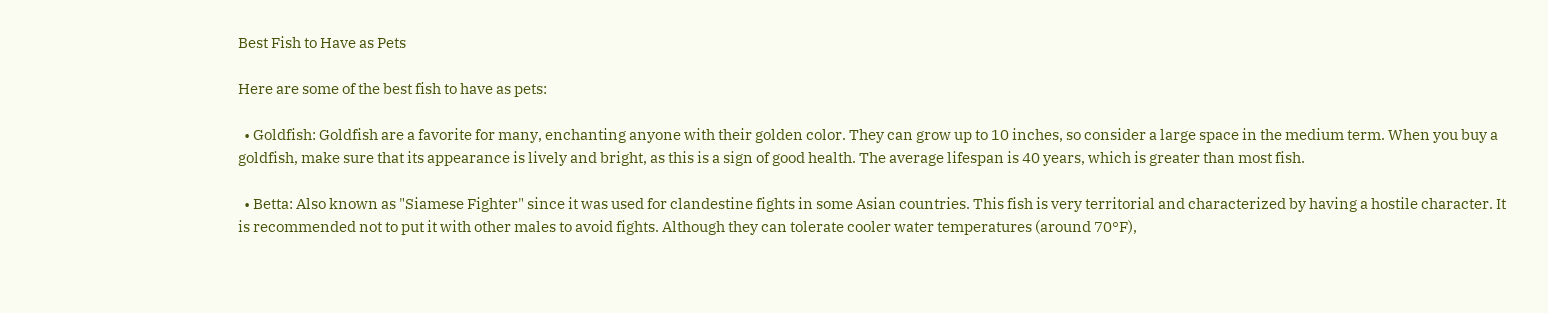Best Fish to Have as Pets

Here are some of the best fish to have as pets:

  • Goldfish: Goldfish are a favorite for many, enchanting anyone with their golden color. They can grow up to 10 inches, so consider a large space in the medium term. When you buy a goldfish, make sure that its appearance is lively and bright, as this is a sign of good health. The average lifespan is 40 years, which is greater than most fish.

  • Betta: Also known as "Siamese Fighter" since it was used for clandestine fights in some Asian countries. This fish is very territorial and characterized by having a hostile character. It is recommended not to put it with other males to avoid fights. Although they can tolerate cooler water temperatures (around 70°F),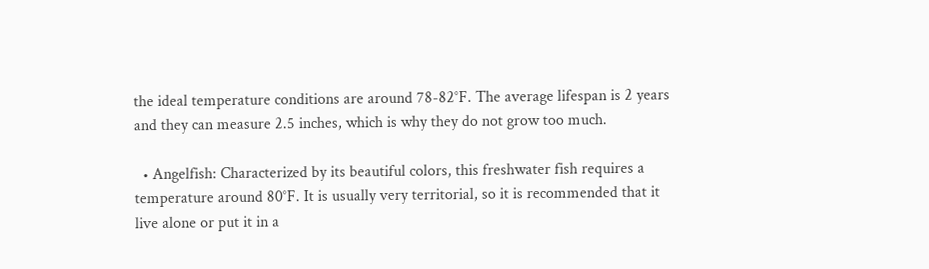the ideal temperature conditions are around 78-82°F. The average lifespan is 2 years and they can measure 2.5 inches, which is why they do not grow too much.

  • Angelfish: Characterized by its beautiful colors, this freshwater fish requires a temperature around 80°F. It is usually very territorial, so it is recommended that it live alone or put it in a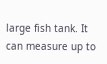large fish tank. It can measure up to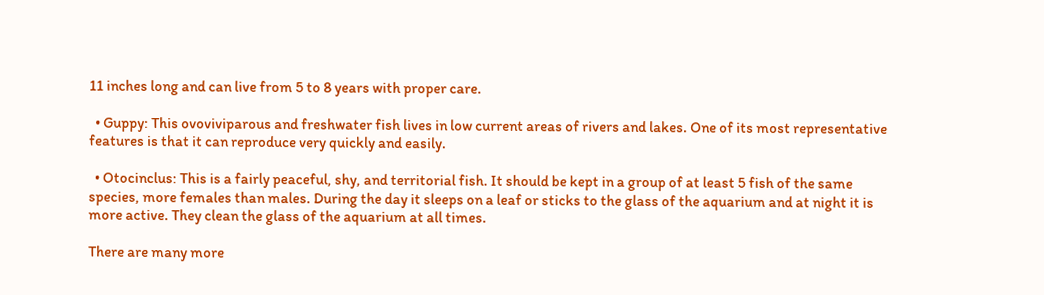11 inches long and can live from 5 to 8 years with proper care.

  • Guppy: This ovoviviparous and freshwater fish lives in low current areas of rivers and lakes. One of its most representative features is that it can reproduce very quickly and easily.

  • Otocinclus: This is a fairly peaceful, shy, and territorial fish. It should be kept in a group of at least 5 fish of the same species, more females than males. During the day it sleeps on a leaf or sticks to the glass of the aquarium and at night it is more active. They clean the glass of the aquarium at all times.

There are many more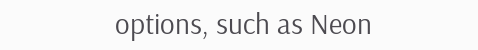options, such as Neon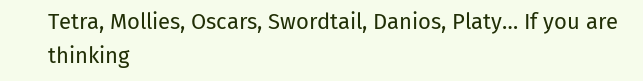Tetra, Mollies, Oscars, Swordtail, Danios, Platy… If you are thinking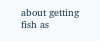about getting fish as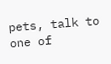pets, talk to one of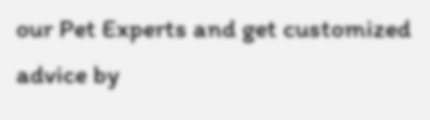our Pet Experts and get customized advice by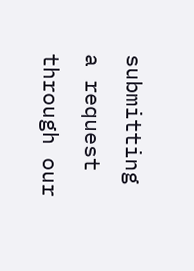submitting a request through our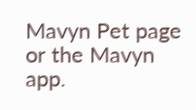Mavyn Pet page or the Mavyn app.